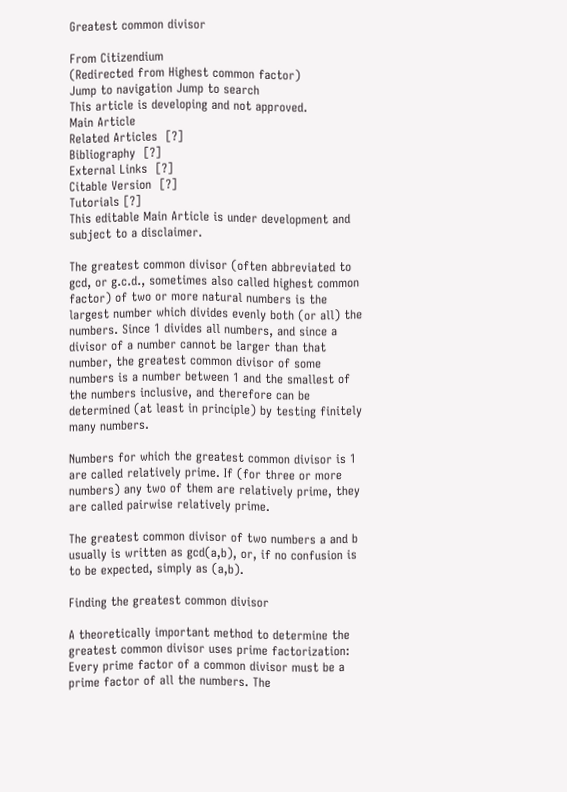Greatest common divisor

From Citizendium
(Redirected from Highest common factor)
Jump to navigation Jump to search
This article is developing and not approved.
Main Article
Related Articles  [?]
Bibliography  [?]
External Links  [?]
Citable Version  [?]
Tutorials [?]
This editable Main Article is under development and subject to a disclaimer.

The greatest common divisor (often abbreviated to gcd, or g.c.d., sometimes also called highest common factor) of two or more natural numbers is the largest number which divides evenly both (or all) the numbers. Since 1 divides all numbers, and since a divisor of a number cannot be larger than that number, the greatest common divisor of some numbers is a number between 1 and the smallest of the numbers inclusive, and therefore can be determined (at least in principle) by testing finitely many numbers.

Numbers for which the greatest common divisor is 1 are called relatively prime. If (for three or more numbers) any two of them are relatively prime, they are called pairwise relatively prime.

The greatest common divisor of two numbers a and b usually is written as gcd(a,b), or, if no confusion is to be expected, simply as (a,b).

Finding the greatest common divisor

A theoretically important method to determine the greatest common divisor uses prime factorization: Every prime factor of a common divisor must be a prime factor of all the numbers. The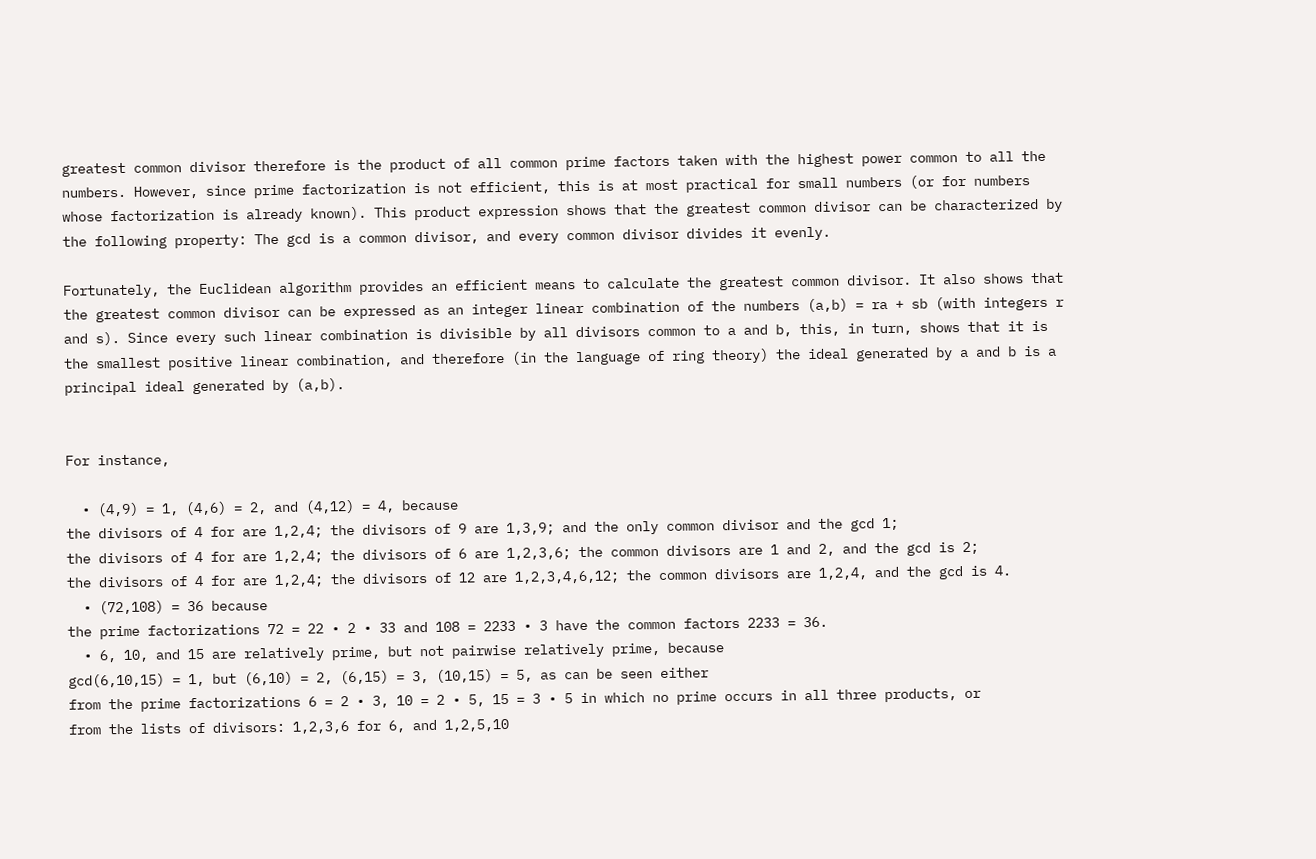greatest common divisor therefore is the product of all common prime factors taken with the highest power common to all the numbers. However, since prime factorization is not efficient, this is at most practical for small numbers (or for numbers whose factorization is already known). This product expression shows that the greatest common divisor can be characterized by the following property: The gcd is a common divisor, and every common divisor divides it evenly.

Fortunately, the Euclidean algorithm provides an efficient means to calculate the greatest common divisor. It also shows that the greatest common divisor can be expressed as an integer linear combination of the numbers (a,b) = ra + sb (with integers r and s). Since every such linear combination is divisible by all divisors common to a and b, this, in turn, shows that it is the smallest positive linear combination, and therefore (in the language of ring theory) the ideal generated by a and b is a principal ideal generated by (a,b).


For instance,

  • (4,9) = 1, (4,6) = 2, and (4,12) = 4, because
the divisors of 4 for are 1,2,4; the divisors of 9 are 1,3,9; and the only common divisor and the gcd 1;
the divisors of 4 for are 1,2,4; the divisors of 6 are 1,2,3,6; the common divisors are 1 and 2, and the gcd is 2;
the divisors of 4 for are 1,2,4; the divisors of 12 are 1,2,3,4,6,12; the common divisors are 1,2,4, and the gcd is 4.
  • (72,108) = 36 because
the prime factorizations 72 = 22 • 2 • 33 and 108 = 2233 • 3 have the common factors 2233 = 36.
  • 6, 10, and 15 are relatively prime, but not pairwise relatively prime, because
gcd(6,10,15) = 1, but (6,10) = 2, (6,15) = 3, (10,15) = 5, as can be seen either
from the prime factorizations 6 = 2 • 3, 10 = 2 • 5, 15 = 3 • 5 in which no prime occurs in all three products, or
from the lists of divisors: 1,2,3,6 for 6, and 1,2,5,10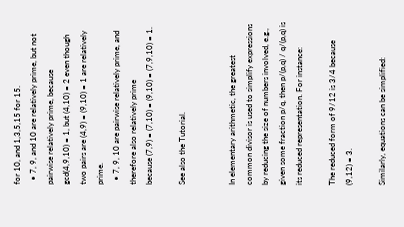for 10, and 1,3,5,15 for 15.
  • 7, 9, and 10 are relatively prime, but not pairwise relatively prime, because
gcd(4,9,10) = 1, but (4,10) = 2 even though two pairs are (4,9) = (9,10) = 1 are relatively prime.
  • 7, 9, 10 are pairwise relatively prime, and therefore also relatively prime
because (7,9) = (7,10) = (9,10) = (7,9,10) = 1.

See also the Tutorial.


In elementary arithmetic, the greatest common divisor is used to simplify expressions by reducing the size of numbers involved, e.g., given some fraction p/q, then p/(p,q) / q/(p,q) is its reduced representation. For instance:

The reduced form of 9/12 is 3/4 because (9,12) = 3.

Similarly, equations can be simplified: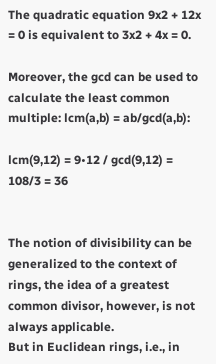The quadratic equation 9x2 + 12x = 0 is equivalent to 3x2 + 4x = 0.

Moreover, the gcd can be used to calculate the least common multiple: lcm(a,b) = ab/gcd(a,b):

lcm(9,12) = 9•12 / gcd(9,12) = 108/3 = 36


The notion of divisibility can be generalized to the context of rings, the idea of a greatest common divisor, however, is not always applicable.
But in Euclidean rings, i.e., in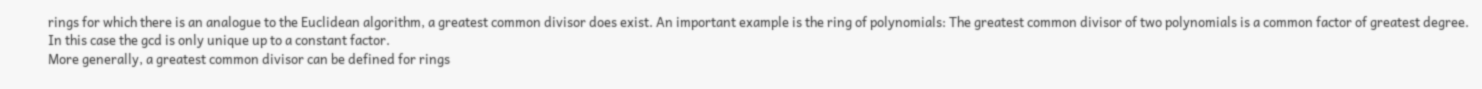rings for which there is an analogue to the Euclidean algorithm, a greatest common divisor does exist. An important example is the ring of polynomials: The greatest common divisor of two polynomials is a common factor of greatest degree. In this case the gcd is only unique up to a constant factor.
More generally, a greatest common divisor can be defined for rings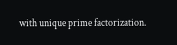with unique prime factorization.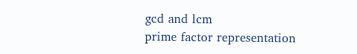gcd and lcm
prime factor representation